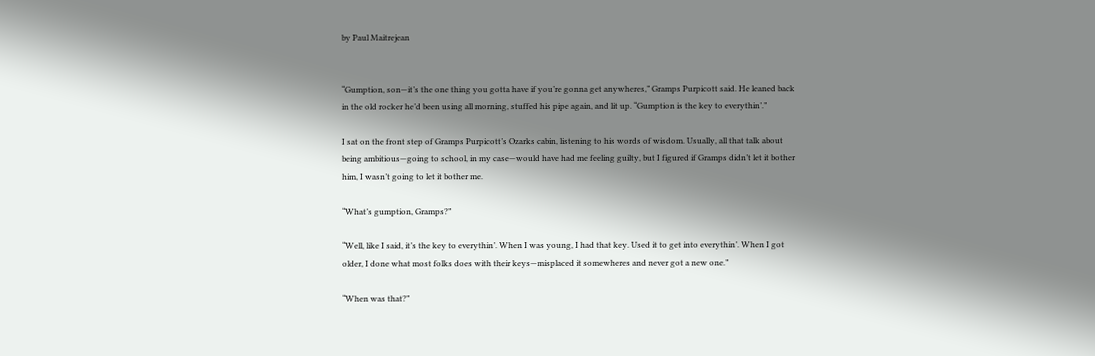by Paul Maitrejean


“Gumption, son—it’s the one thing you gotta have if you’re gonna get anywheres,” Gramps Purpicott said. He leaned back in the old rocker he’d been using all morning, stuffed his pipe again, and lit up. “Gumption is the key to everythin’.”

I sat on the front step of Gramps Purpicott’s Ozarks cabin, listening to his words of wisdom. Usually, all that talk about being ambitious—going to school, in my case—would have had me feeling guilty, but I figured if Gramps didn’t let it bother him, I wasn’t going to let it bother me.

“What’s gumption, Gramps?”

“Well, like I said, it’s the key to everythin’. When I was young, I had that key. Used it to get into everythin’. When I got older, I done what most folks does with their keys—misplaced it somewheres and never got a new one.”

“When was that?”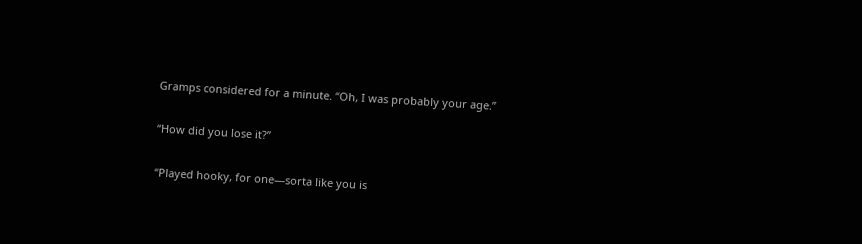Gramps considered for a minute. “Oh, I was probably your age.”

“How did you lose it?”

“Played hooky, for one—sorta like you is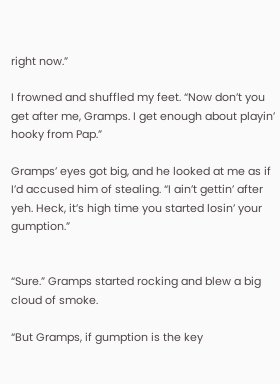right now.”

I frowned and shuffled my feet. “Now don’t you get after me, Gramps. I get enough about playin’ hooky from Pap.”

Gramps’ eyes got big, and he looked at me as if I’d accused him of stealing. “I ain’t gettin’ after yeh. Heck, it’s high time you started losin’ your gumption.”


“Sure.” Gramps started rocking and blew a big cloud of smoke.

“But Gramps, if gumption is the key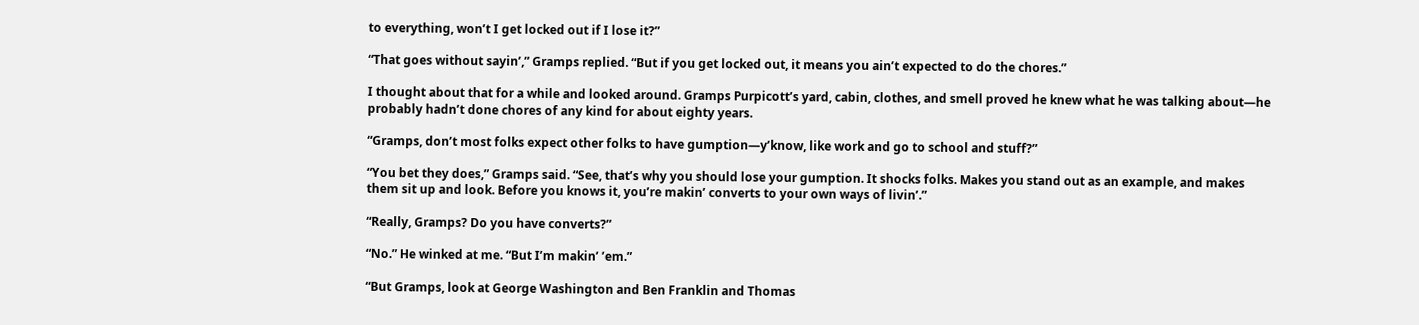to everything, won’t I get locked out if I lose it?”

“That goes without sayin’,” Gramps replied. “But if you get locked out, it means you ain’t expected to do the chores.”

I thought about that for a while and looked around. Gramps Purpicott’s yard, cabin, clothes, and smell proved he knew what he was talking about—he probably hadn’t done chores of any kind for about eighty years.

“Gramps, don’t most folks expect other folks to have gumption—y’know, like work and go to school and stuff?”

“You bet they does,” Gramps said. “See, that’s why you should lose your gumption. It shocks folks. Makes you stand out as an example, and makes them sit up and look. Before you knows it, you’re makin’ converts to your own ways of livin’.”

“Really, Gramps? Do you have converts?”

“No.” He winked at me. “But I’m makin’ ’em.”

“But Gramps, look at George Washington and Ben Franklin and Thomas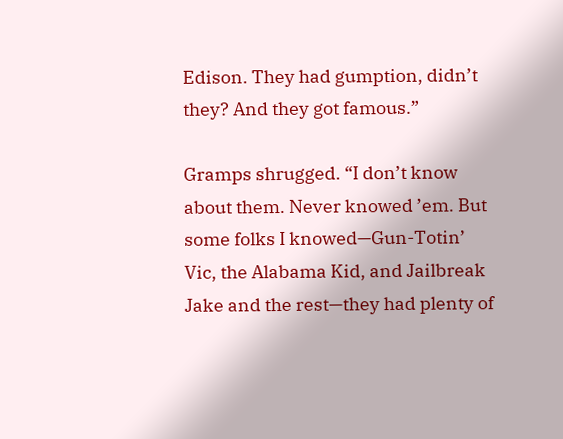Edison. They had gumption, didn’t they? And they got famous.”

Gramps shrugged. “I don’t know about them. Never knowed ’em. But some folks I knowed—Gun-Totin’ Vic, the Alabama Kid, and Jailbreak Jake and the rest—they had plenty of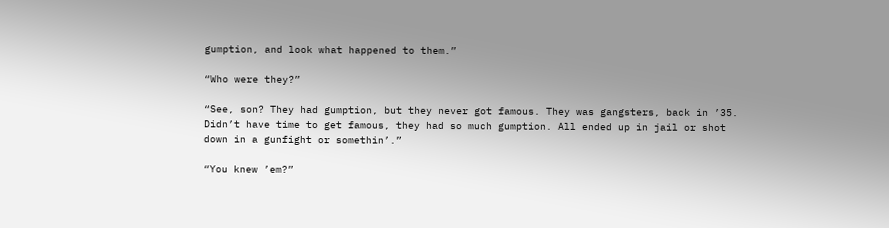gumption, and look what happened to them.”

“Who were they?”

“See, son? They had gumption, but they never got famous. They was gangsters, back in ’35. Didn’t have time to get famous, they had so much gumption. All ended up in jail or shot down in a gunfight or somethin’.”

“You knew ’em?”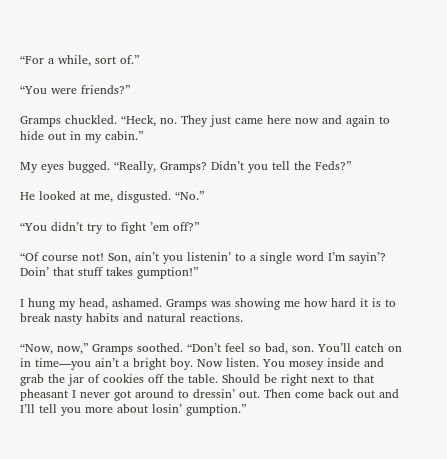“For a while, sort of.”

“You were friends?”

Gramps chuckled. “Heck, no. They just came here now and again to hide out in my cabin.”

My eyes bugged. “Really, Gramps? Didn’t you tell the Feds?”

He looked at me, disgusted. “No.”

“You didn’t try to fight ’em off?”

“Of course not! Son, ain’t you listenin’ to a single word I’m sayin’? Doin’ that stuff takes gumption!”

I hung my head, ashamed. Gramps was showing me how hard it is to break nasty habits and natural reactions.

“Now, now,” Gramps soothed. “Don’t feel so bad, son. You’ll catch on in time—you ain’t a bright boy. Now listen. You mosey inside and grab the jar of cookies off the table. Should be right next to that pheasant I never got around to dressin’ out. Then come back out and I’ll tell you more about losin’ gumption.”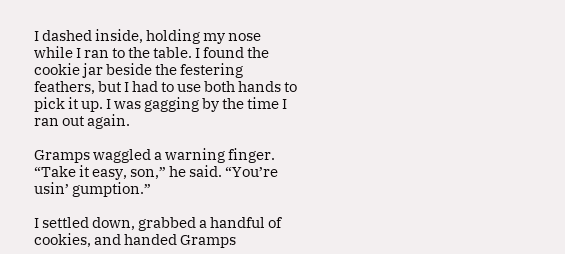I dashed inside, holding my nose while I ran to the table. I found the cookie jar beside the festering feathers, but I had to use both hands to pick it up. I was gagging by the time I ran out again.

Gramps waggled a warning finger. “Take it easy, son,” he said. “You’re usin’ gumption.”

I settled down, grabbed a handful of cookies, and handed Gramps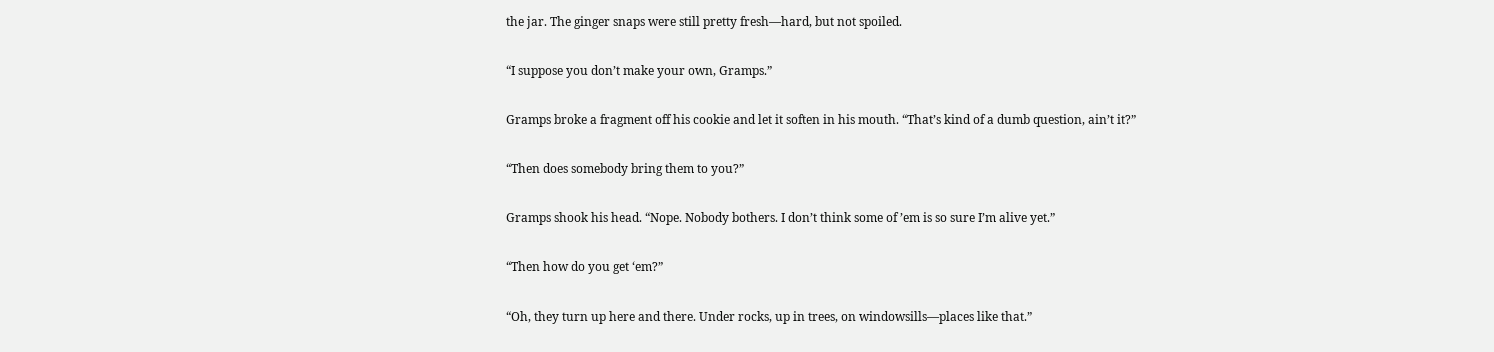the jar. The ginger snaps were still pretty fresh—hard, but not spoiled.

“I suppose you don’t make your own, Gramps.”

Gramps broke a fragment off his cookie and let it soften in his mouth. “That’s kind of a dumb question, ain’t it?”

“Then does somebody bring them to you?”

Gramps shook his head. “Nope. Nobody bothers. I don’t think some of ’em is so sure I’m alive yet.”

“Then how do you get ‘em?”

“Oh, they turn up here and there. Under rocks, up in trees, on windowsills—places like that.”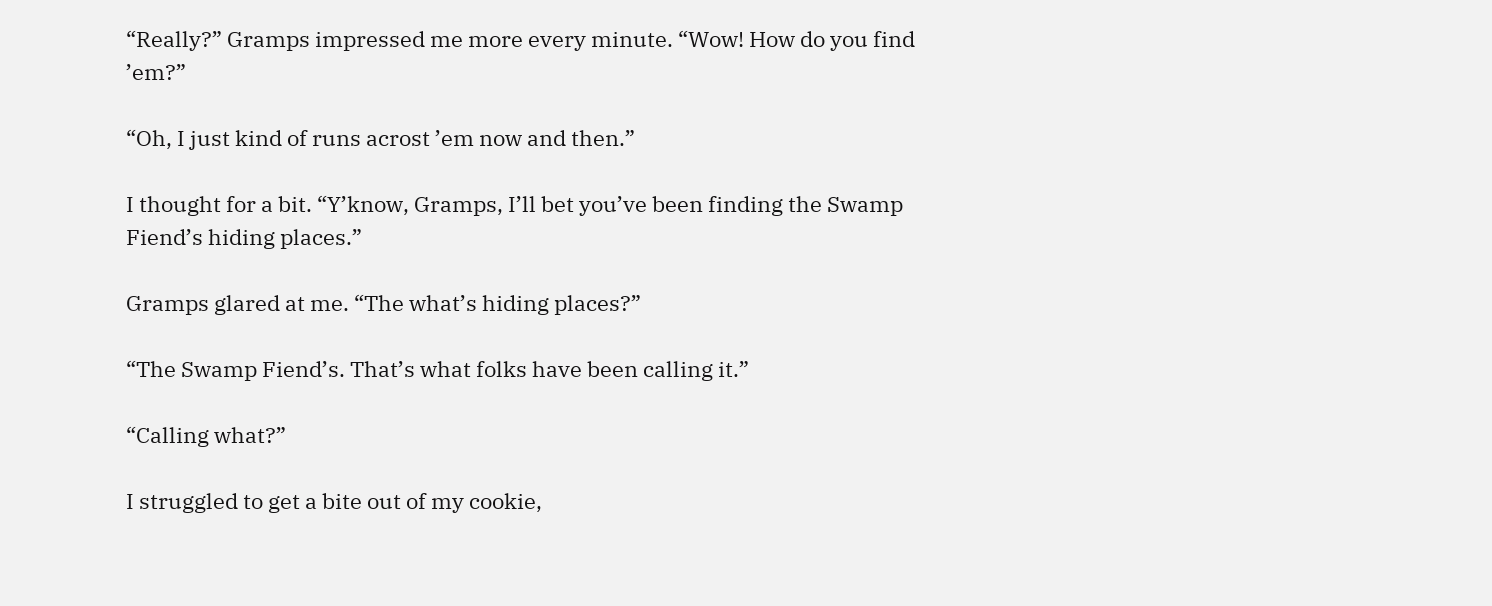“Really?” Gramps impressed me more every minute. “Wow! How do you find ’em?”

“Oh, I just kind of runs acrost ’em now and then.”

I thought for a bit. “Y’know, Gramps, I’ll bet you’ve been finding the Swamp Fiend’s hiding places.”

Gramps glared at me. “The what’s hiding places?”

“The Swamp Fiend’s. That’s what folks have been calling it.”

“Calling what?”

I struggled to get a bite out of my cookie,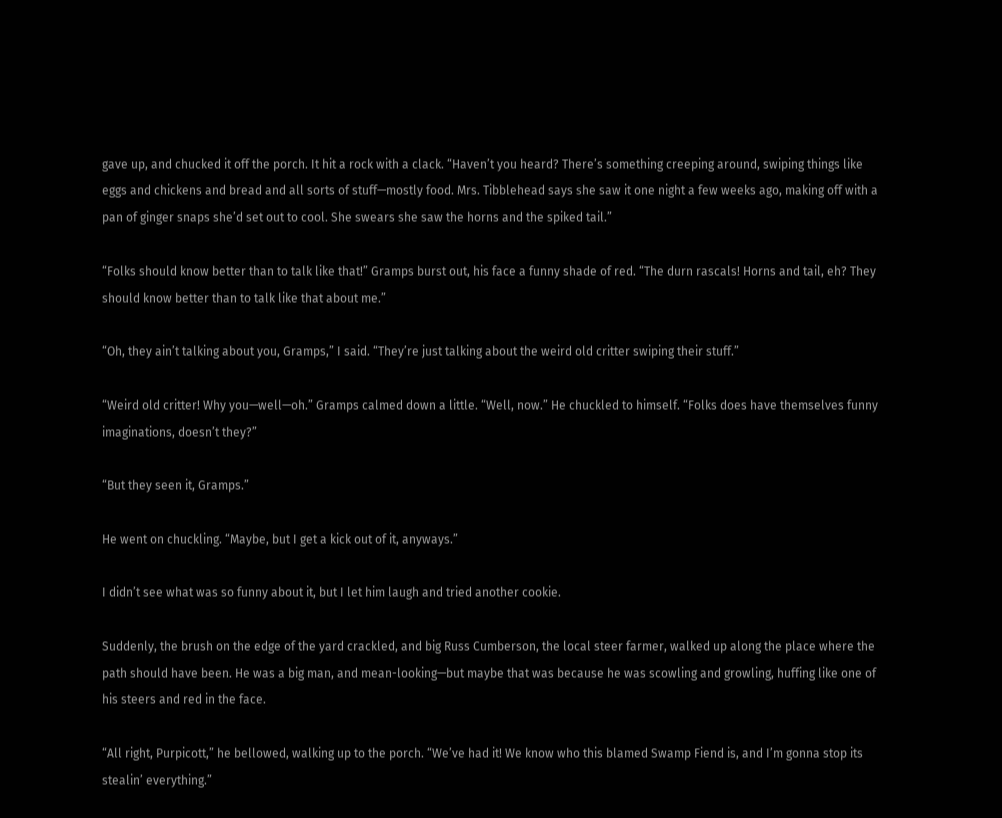gave up, and chucked it off the porch. It hit a rock with a clack. “Haven’t you heard? There’s something creeping around, swiping things like eggs and chickens and bread and all sorts of stuff—mostly food. Mrs. Tibblehead says she saw it one night a few weeks ago, making off with a pan of ginger snaps she’d set out to cool. She swears she saw the horns and the spiked tail.”

“Folks should know better than to talk like that!” Gramps burst out, his face a funny shade of red. “The durn rascals! Horns and tail, eh? They should know better than to talk like that about me.”

“Oh, they ain’t talking about you, Gramps,” I said. “They’re just talking about the weird old critter swiping their stuff.”

“Weird old critter! Why you—well—oh.” Gramps calmed down a little. “Well, now.” He chuckled to himself. “Folks does have themselves funny imaginations, doesn’t they?”

“But they seen it, Gramps.”

He went on chuckling. “Maybe, but I get a kick out of it, anyways.”

I didn’t see what was so funny about it, but I let him laugh and tried another cookie.

Suddenly, the brush on the edge of the yard crackled, and big Russ Cumberson, the local steer farmer, walked up along the place where the path should have been. He was a big man, and mean-looking—but maybe that was because he was scowling and growling, huffing like one of his steers and red in the face.

“All right, Purpicott,” he bellowed, walking up to the porch. “We’ve had it! We know who this blamed Swamp Fiend is, and I’m gonna stop its stealin’ everything.”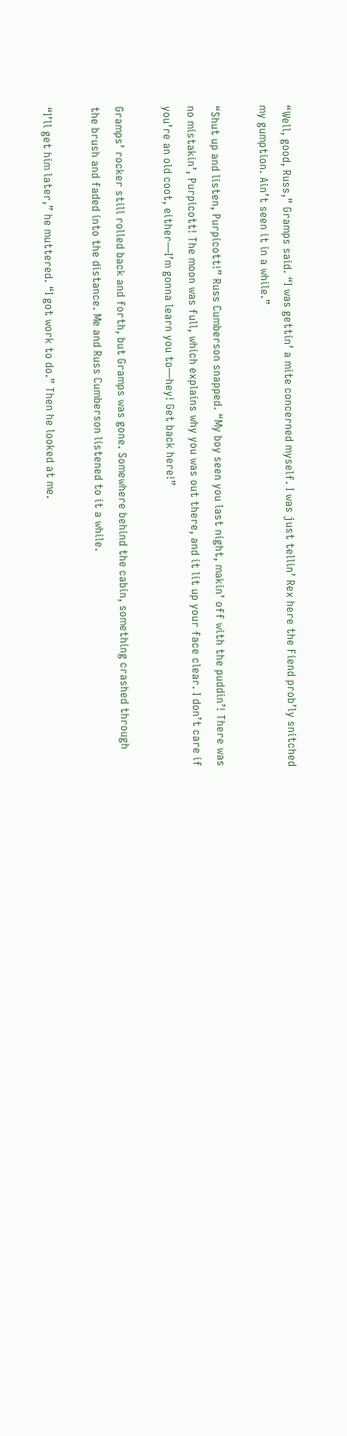“Well, good, Russ,” Gramps said. “I was gettin’ a mite concerned myself. I was just tellin’ Rex here the Fiend prob’ly snitched my gumption. Ain’t seen it in a while.”

“Shut up and listen, Purpicott!” Russ Cumberson snapped. “My boy seen you last night, makin’ off with the puddin’! There was no mistakin’, Purpicott! The moon was full, which explains why you was out there, and it lit up your face clear. I don’t care if you’re an old coot, either—I’m gonna learn you to—hey! Get back here!”

Gramps’ rocker still rolled back and forth, but Gramps was gone. Somewhere behind the cabin, something crashed through the brush and faded into the distance. Me and Russ Cumberson listened to it a while.

“I’ll get him later,” he muttered. “I got work to do.” Then he looked at me.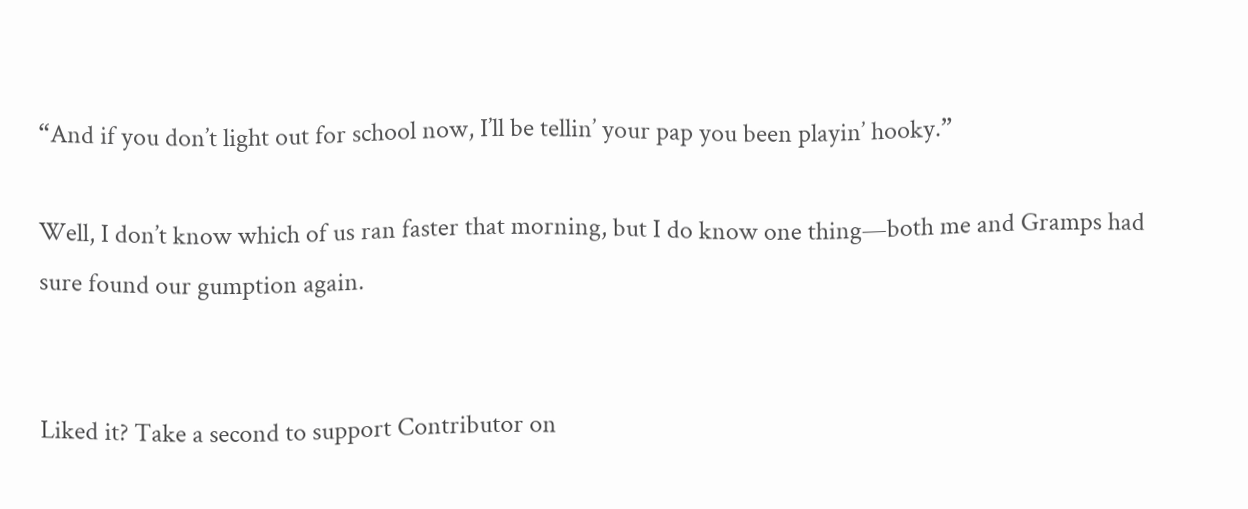“And if you don’t light out for school now, I’ll be tellin’ your pap you been playin’ hooky.”

Well, I don’t know which of us ran faster that morning, but I do know one thing—both me and Gramps had sure found our gumption again.


Liked it? Take a second to support Contributor on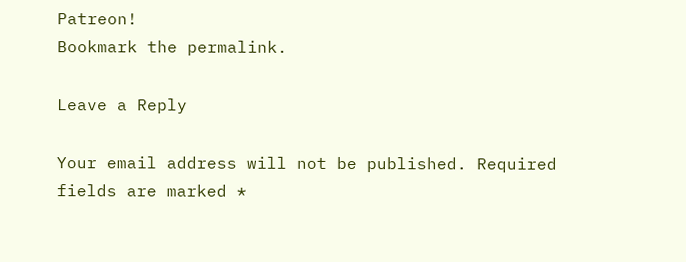Patreon!
Bookmark the permalink.

Leave a Reply

Your email address will not be published. Required fields are marked *